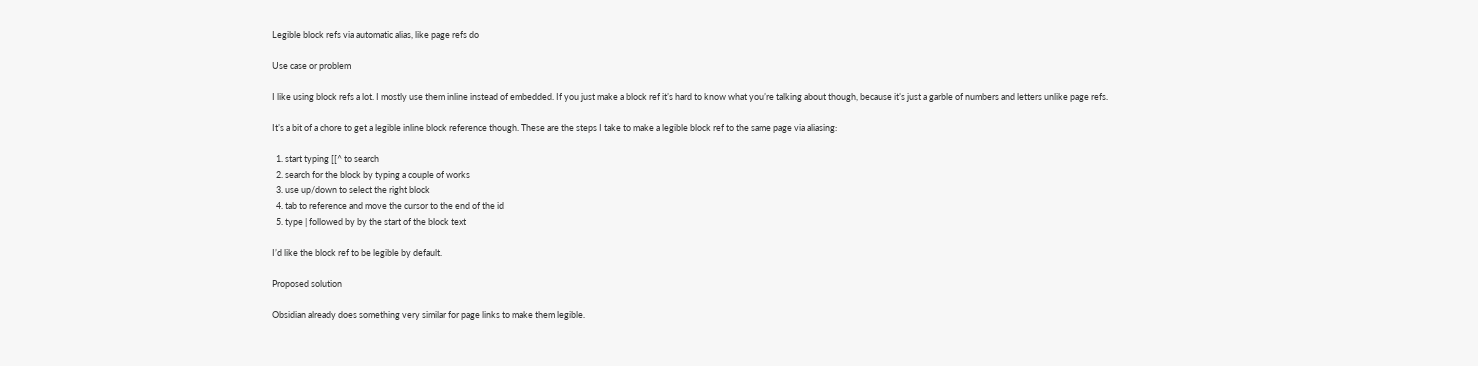Legible block refs via automatic alias, like page refs do

Use case or problem

I like using block refs a lot. I mostly use them inline instead of embedded. If you just make a block ref it’s hard to know what you’re talking about though, because it’s just a garble of numbers and letters unlike page refs.

It’s a bit of a chore to get a legible inline block reference though. These are the steps I take to make a legible block ref to the same page via aliasing:

  1. start typing [[^ to search
  2. search for the block by typing a couple of works
  3. use up/down to select the right block
  4. tab to reference and move the cursor to the end of the id
  5. type | followed by by the start of the block text

I’d like the block ref to be legible by default.

Proposed solution

Obsidian already does something very similar for page links to make them legible.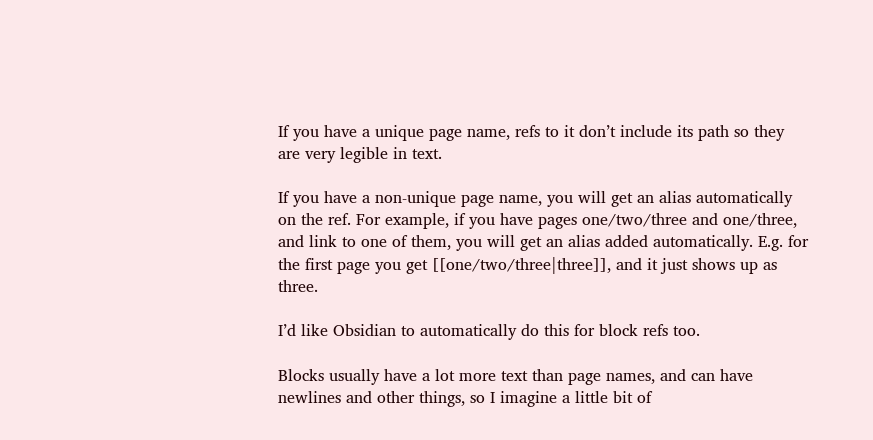If you have a unique page name, refs to it don’t include its path so they are very legible in text.

If you have a non-unique page name, you will get an alias automatically on the ref. For example, if you have pages one/two/three and one/three, and link to one of them, you will get an alias added automatically. E.g. for the first page you get [[one/two/three|three]], and it just shows up as three.

I’d like Obsidian to automatically do this for block refs too.

Blocks usually have a lot more text than page names, and can have newlines and other things, so I imagine a little bit of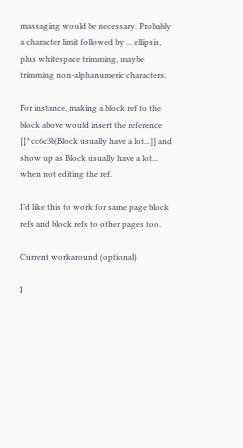massaging would be necessary. Probably a character limit followed by ... ellipsis, plus whitespace trimming, maybe trimming non-alphanumeric characters.

For instance, making a block ref to the block above would insert the reference [[^cc6c3b|Block usually have a lot...]] and show up as Block usually have a lot... when not editing the ref.

I’d like this to work for same page block refs and block refs to other pages too.

Current workaround (optional)

I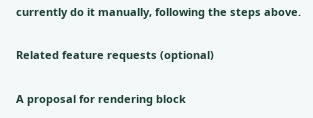currently do it manually, following the steps above.

Related feature requests (optional)

A proposal for rendering block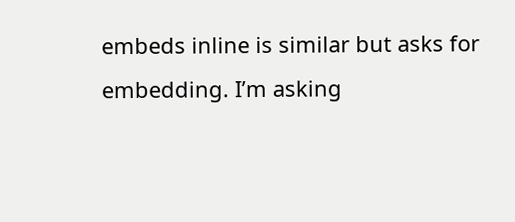embeds inline is similar but asks for embedding. I’m asking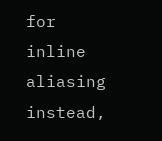for inline aliasing instead,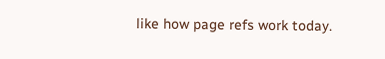like how page refs work today.